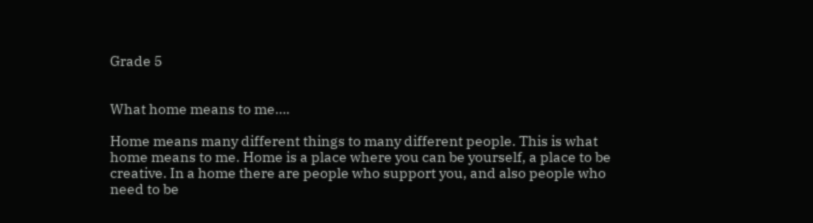Grade 5


What home means to me….

Home means many different things to many different people. This is what home means to me. Home is a place where you can be yourself, a place to be creative. In a home there are people who support you, and also people who need to be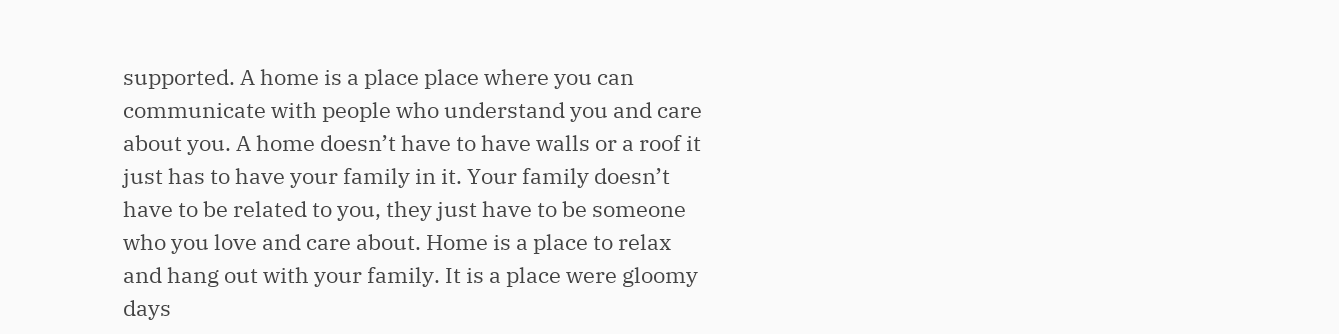supported. A home is a place place where you can communicate with people who understand you and care about you. A home doesn’t have to have walls or a roof it just has to have your family in it. Your family doesn’t have to be related to you, they just have to be someone who you love and care about. Home is a place to relax and hang out with your family. It is a place were gloomy days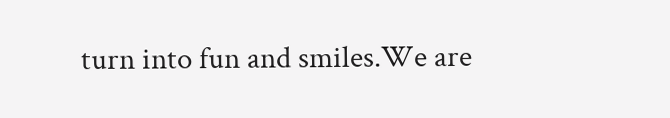turn into fun and smiles.We are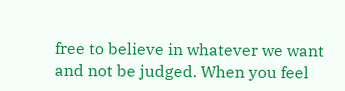free to believe in whatever we want and not be judged. When you feel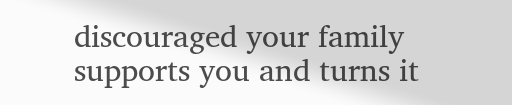discouraged your family supports you and turns it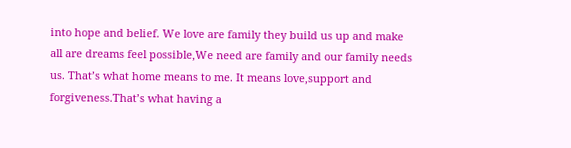into hope and belief. We love are family they build us up and make all are dreams feel possible,We need are family and our family needs us. That’s what home means to me. It means love,support and forgiveness.That’s what having a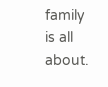family is all about.